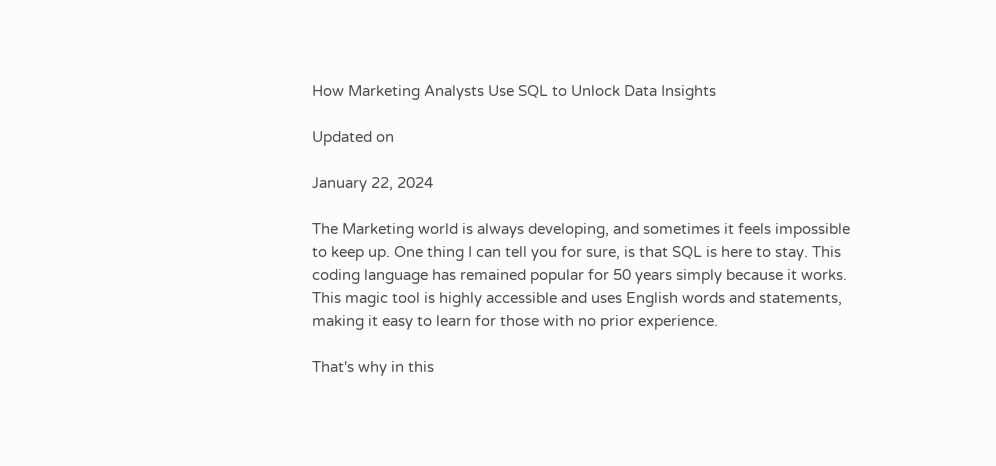How Marketing Analysts Use SQL to Unlock Data Insights

Updated on

January 22, 2024

The Marketing world is always developing, and sometimes it feels impossible to keep up. One thing I can tell you for sure, is that SQL is here to stay. This coding language has remained popular for 50 years simply because it works. This magic tool is highly accessible and uses English words and statements, making it easy to learn for those with no prior experience.

That's why in this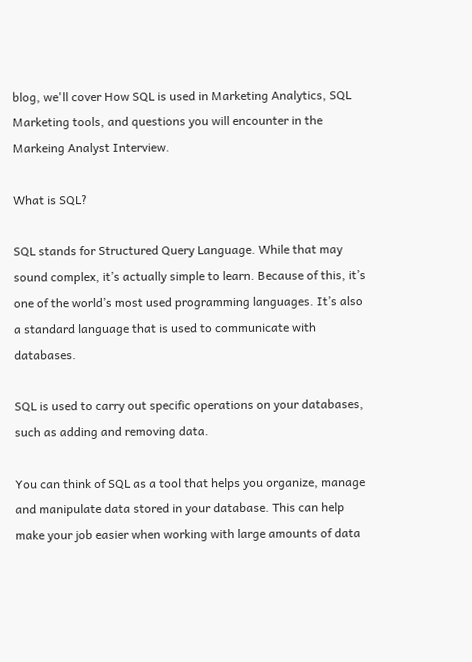blog, we'll cover How SQL is used in Marketing Analytics, SQL Marketing tools, and questions you will encounter in the Markeing Analyst Interview.

What is SQL?

SQL stands for Structured Query Language. While that may sound complex, it’s actually simple to learn. Because of this, it’s one of the world’s most used programming languages. It’s also a standard language that is used to communicate with databases.

SQL is used to carry out specific operations on your databases, such as adding and removing data.

You can think of SQL as a tool that helps you organize, manage and manipulate data stored in your database. This can help make your job easier when working with large amounts of data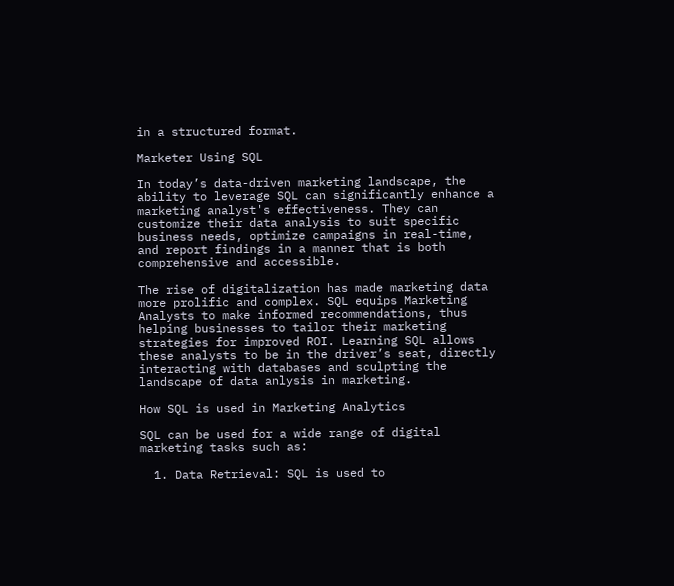in a structured format.

Marketer Using SQL

In today’s data-driven marketing landscape, the ability to leverage SQL can significantly enhance a marketing analyst's effectiveness. They can customize their data analysis to suit specific business needs, optimize campaigns in real-time, and report findings in a manner that is both comprehensive and accessible.

The rise of digitalization has made marketing data more prolific and complex. SQL equips Marketing Analysts to make informed recommendations, thus helping businesses to tailor their marketing strategies for improved ROI. Learning SQL allows these analysts to be in the driver’s seat, directly interacting with databases and sculpting the landscape of data anlysis in marketing.

How SQL is used in Marketing Analytics

SQL can be used for a wide range of digital marketing tasks such as:

  1. Data Retrieval: SQL is used to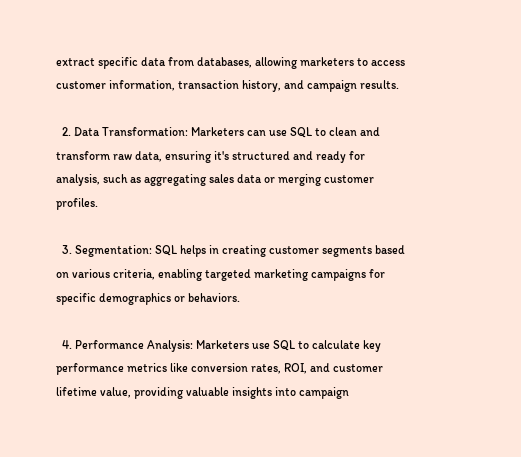extract specific data from databases, allowing marketers to access customer information, transaction history, and campaign results.

  2. Data Transformation: Marketers can use SQL to clean and transform raw data, ensuring it's structured and ready for analysis, such as aggregating sales data or merging customer profiles.

  3. Segmentation: SQL helps in creating customer segments based on various criteria, enabling targeted marketing campaigns for specific demographics or behaviors.

  4. Performance Analysis: Marketers use SQL to calculate key performance metrics like conversion rates, ROI, and customer lifetime value, providing valuable insights into campaign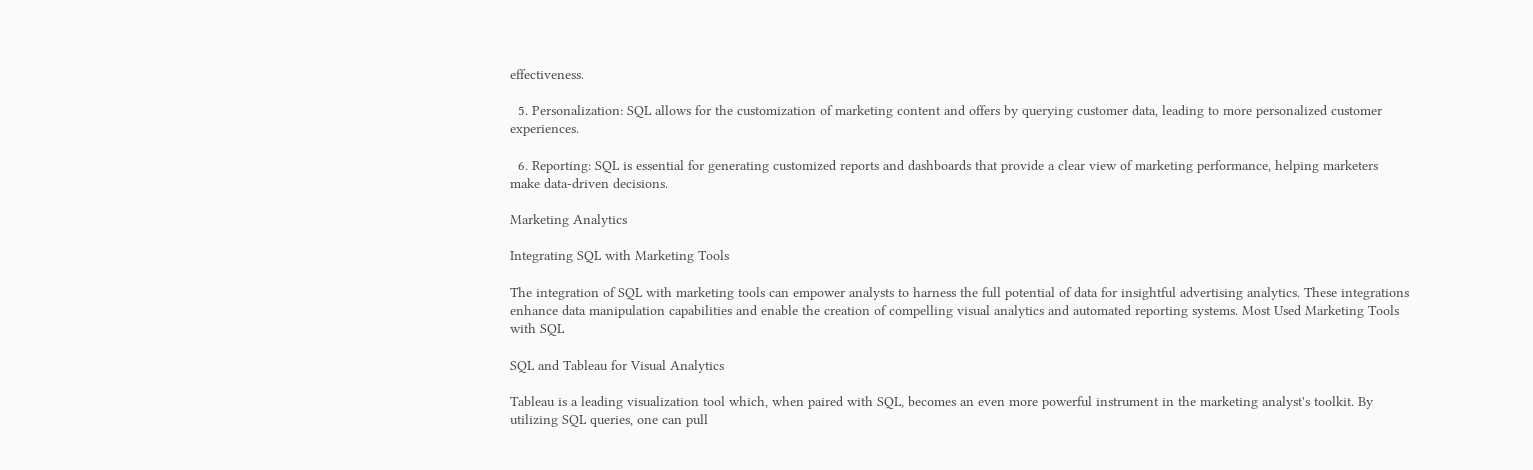effectiveness.

  5. Personalization: SQL allows for the customization of marketing content and offers by querying customer data, leading to more personalized customer experiences.

  6. Reporting: SQL is essential for generating customized reports and dashboards that provide a clear view of marketing performance, helping marketers make data-driven decisions.

Marketing Analytics

Integrating SQL with Marketing Tools

The integration of SQL with marketing tools can empower analysts to harness the full potential of data for insightful advertising analytics. These integrations enhance data manipulation capabilities and enable the creation of compelling visual analytics and automated reporting systems. Most Used Marketing Tools with SQL

SQL and Tableau for Visual Analytics

Tableau is a leading visualization tool which, when paired with SQL, becomes an even more powerful instrument in the marketing analyst's toolkit. By utilizing SQL queries, one can pull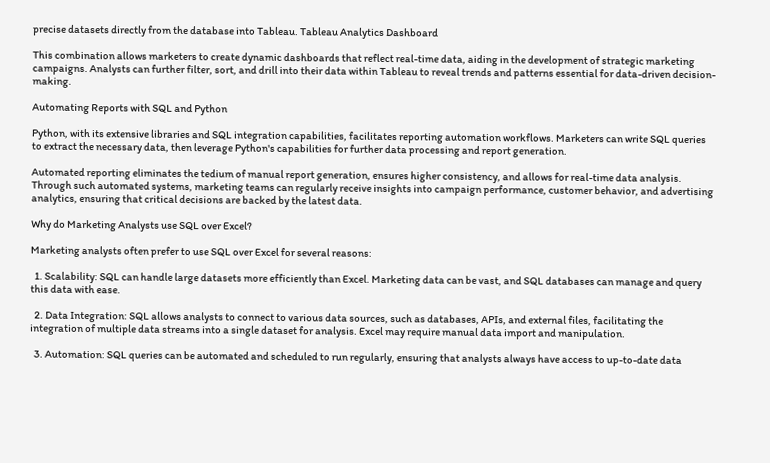precise datasets directly from the database into Tableau. Tableau Analytics Dashboard

This combination allows marketers to create dynamic dashboards that reflect real-time data, aiding in the development of strategic marketing campaigns. Analysts can further filter, sort, and drill into their data within Tableau to reveal trends and patterns essential for data-driven decision-making.

Automating Reports with SQL and Python

Python, with its extensive libraries and SQL integration capabilities, facilitates reporting automation workflows. Marketers can write SQL queries to extract the necessary data, then leverage Python's capabilities for further data processing and report generation.

Automated reporting eliminates the tedium of manual report generation, ensures higher consistency, and allows for real-time data analysis. Through such automated systems, marketing teams can regularly receive insights into campaign performance, customer behavior, and advertising analytics, ensuring that critical decisions are backed by the latest data.

Why do Marketing Analysts use SQL over Excel?

Marketing analysts often prefer to use SQL over Excel for several reasons:

  1. Scalability: SQL can handle large datasets more efficiently than Excel. Marketing data can be vast, and SQL databases can manage and query this data with ease.

  2. Data Integration: SQL allows analysts to connect to various data sources, such as databases, APIs, and external files, facilitating the integration of multiple data streams into a single dataset for analysis. Excel may require manual data import and manipulation.

  3. Automation: SQL queries can be automated and scheduled to run regularly, ensuring that analysts always have access to up-to-date data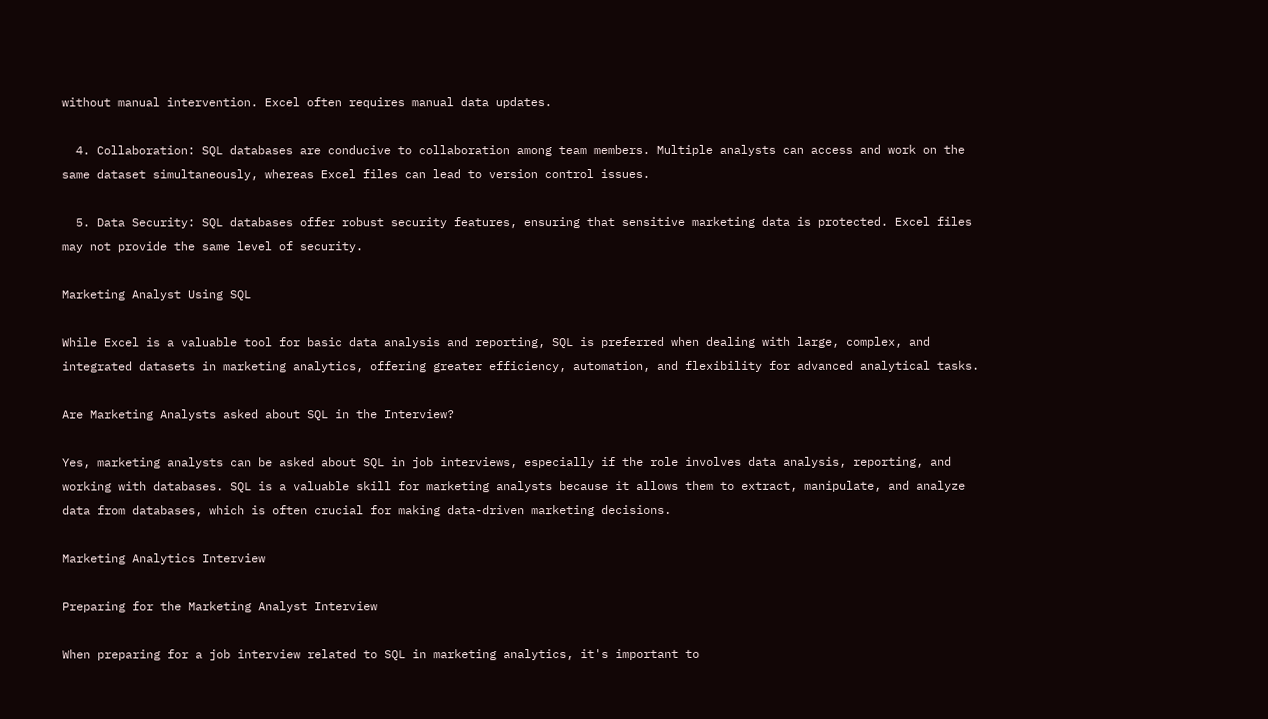without manual intervention. Excel often requires manual data updates.

  4. Collaboration: SQL databases are conducive to collaboration among team members. Multiple analysts can access and work on the same dataset simultaneously, whereas Excel files can lead to version control issues.

  5. Data Security: SQL databases offer robust security features, ensuring that sensitive marketing data is protected. Excel files may not provide the same level of security.

Marketing Analyst Using SQL

While Excel is a valuable tool for basic data analysis and reporting, SQL is preferred when dealing with large, complex, and integrated datasets in marketing analytics, offering greater efficiency, automation, and flexibility for advanced analytical tasks.

Are Marketing Analysts asked about SQL in the Interview?

Yes, marketing analysts can be asked about SQL in job interviews, especially if the role involves data analysis, reporting, and working with databases. SQL is a valuable skill for marketing analysts because it allows them to extract, manipulate, and analyze data from databases, which is often crucial for making data-driven marketing decisions.

Marketing Analytics Interview

Preparing for the Marketing Analyst Interview

When preparing for a job interview related to SQL in marketing analytics, it's important to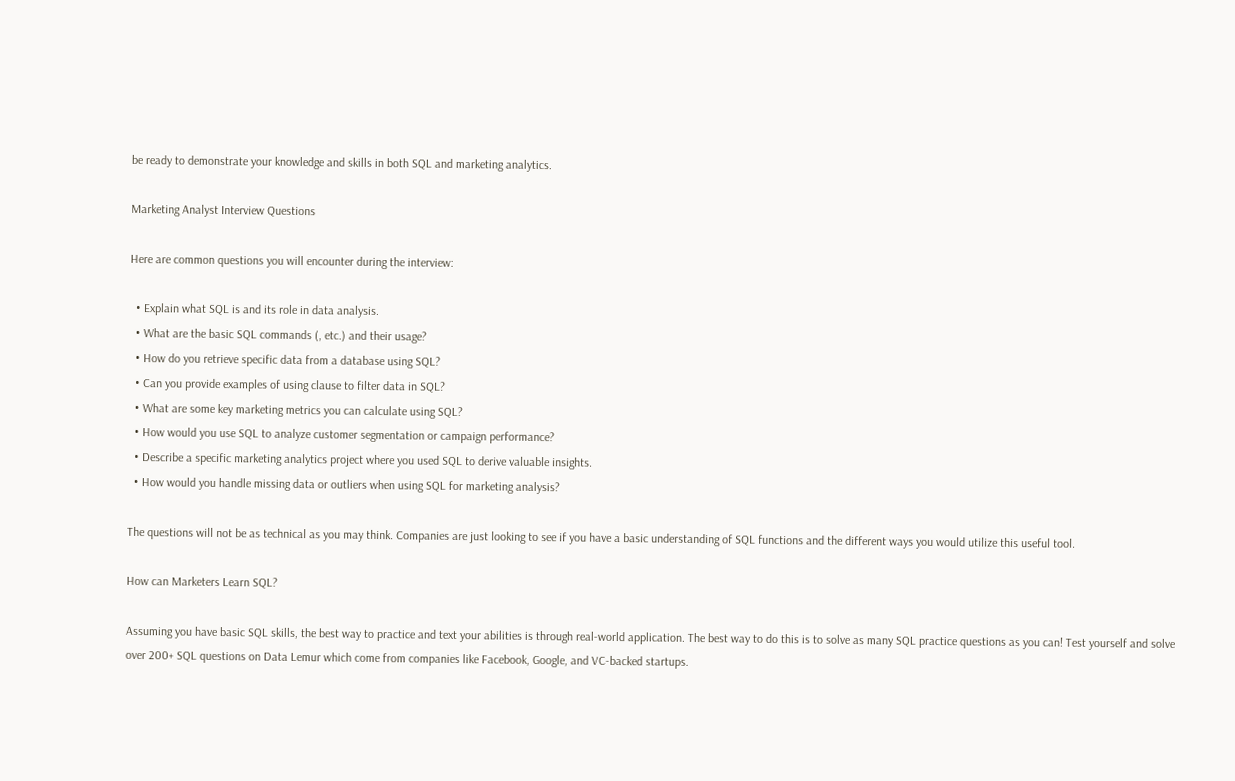be ready to demonstrate your knowledge and skills in both SQL and marketing analytics.

Marketing Analyst Interview Questions

Here are common questions you will encounter during the interview:

  • Explain what SQL is and its role in data analysis.
  • What are the basic SQL commands (, etc.) and their usage?
  • How do you retrieve specific data from a database using SQL?
  • Can you provide examples of using clause to filter data in SQL?
  • What are some key marketing metrics you can calculate using SQL?
  • How would you use SQL to analyze customer segmentation or campaign performance?
  • Describe a specific marketing analytics project where you used SQL to derive valuable insights.
  • How would you handle missing data or outliers when using SQL for marketing analysis?

The questions will not be as technical as you may think. Companies are just looking to see if you have a basic understanding of SQL functions and the different ways you would utilize this useful tool.

How can Marketers Learn SQL?

Assuming you have basic SQL skills, the best way to practice and text your abilities is through real-world application. The best way to do this is to solve as many SQL practice questions as you can! Test yourself and solve over 200+ SQL questions on Data Lemur which come from companies like Facebook, Google, and VC-backed startups.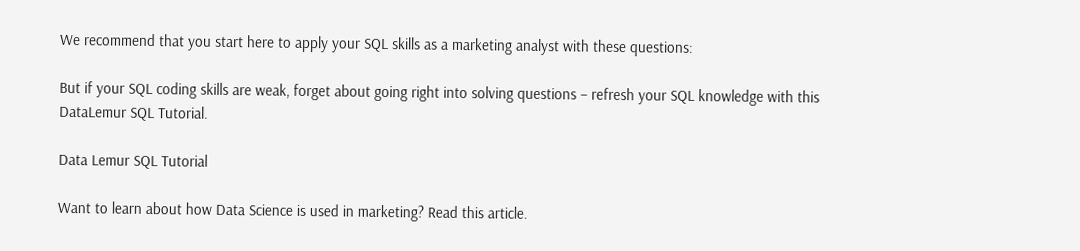We recommend that you start here to apply your SQL skills as a marketing analyst with these questions:

But if your SQL coding skills are weak, forget about going right into solving questions – refresh your SQL knowledge with this DataLemur SQL Tutorial.

Data Lemur SQL Tutorial

Want to learn about how Data Science is used in marketing? Read this article.